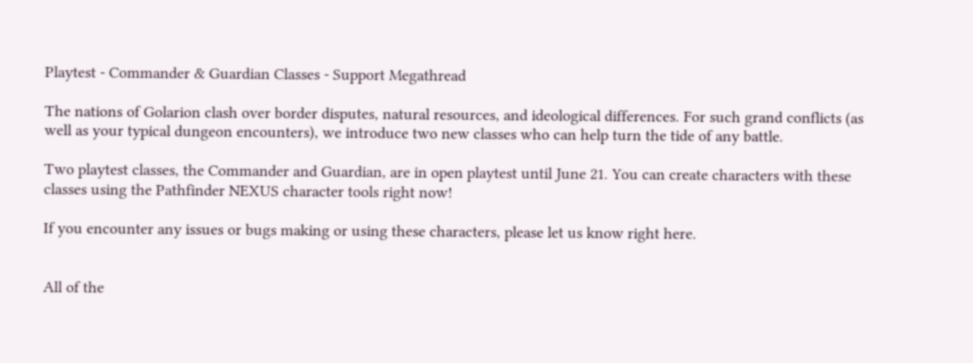Playtest - Commander & Guardian Classes - Support Megathread

The nations of Golarion clash over border disputes, natural resources, and ideological differences. For such grand conflicts (as well as your typical dungeon encounters), we introduce two new classes who can help turn the tide of any battle.

Two playtest classes, the Commander and Guardian, are in open playtest until June 21. You can create characters with these classes using the Pathfinder NEXUS character tools right now!

If you encounter any issues or bugs making or using these characters, please let us know right here.


All of the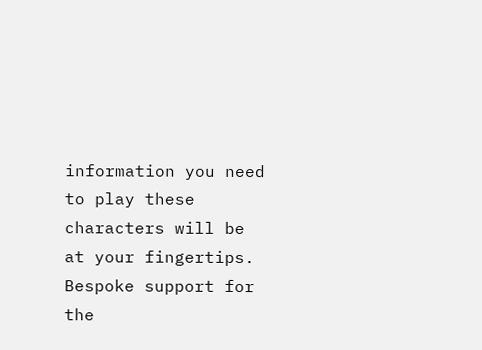information you need to play these characters will be at your fingertips. Bespoke support for the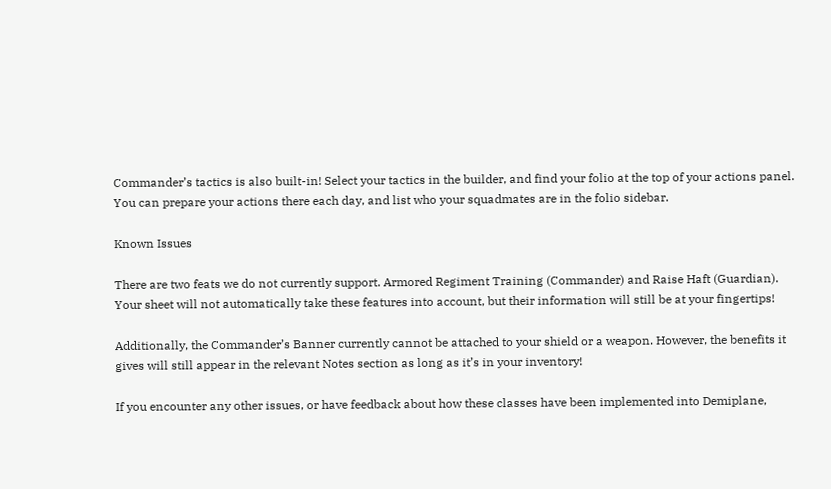Commander’s tactics is also built-in! Select your tactics in the builder, and find your folio at the top of your actions panel. You can prepare your actions there each day, and list who your squadmates are in the folio sidebar.

Known Issues

There are two feats we do not currently support. Armored Regiment Training (Commander) and Raise Haft (Guardian). Your sheet will not automatically take these features into account, but their information will still be at your fingertips!

Additionally, the Commander’s Banner currently cannot be attached to your shield or a weapon. However, the benefits it gives will still appear in the relevant Notes section as long as it’s in your inventory!

If you encounter any other issues, or have feedback about how these classes have been implemented into Demiplane,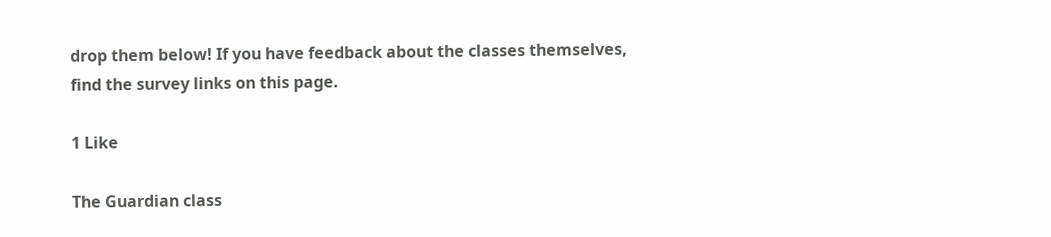drop them below! If you have feedback about the classes themselves, find the survey links on this page.

1 Like

The Guardian class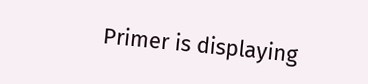Primer is displaying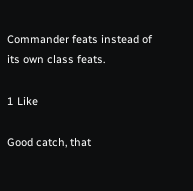Commander feats instead of its own class feats.

1 Like

Good catch, that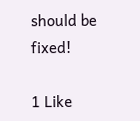should be fixed!

1 Like